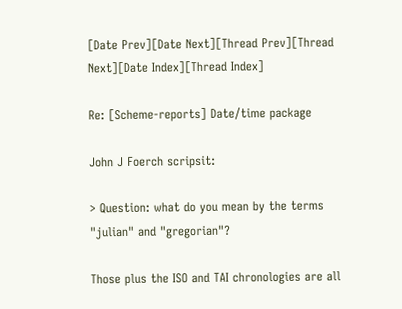[Date Prev][Date Next][Thread Prev][Thread Next][Date Index][Thread Index]

Re: [Scheme-reports] Date/time package

John J Foerch scripsit:

> Question: what do you mean by the terms "julian" and "gregorian"?

Those plus the ISO and TAI chronologies are all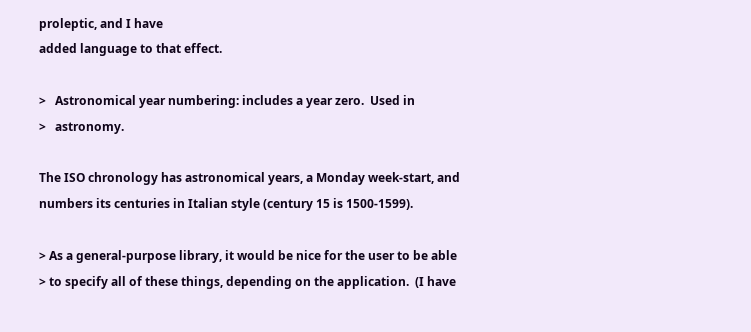proleptic, and I have
added language to that effect.

>   Astronomical year numbering: includes a year zero.  Used in
>   astronomy.

The ISO chronology has astronomical years, a Monday week-start, and
numbers its centuries in Italian style (century 15 is 1500-1599).

> As a general-purpose library, it would be nice for the user to be able
> to specify all of these things, depending on the application.  (I have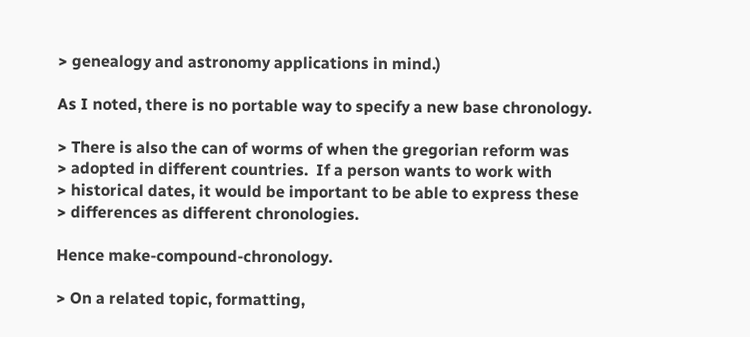> genealogy and astronomy applications in mind.)

As I noted, there is no portable way to specify a new base chronology.

> There is also the can of worms of when the gregorian reform was
> adopted in different countries.  If a person wants to work with
> historical dates, it would be important to be able to express these
> differences as different chronologies.

Hence make-compound-chronology.

> On a related topic, formatting,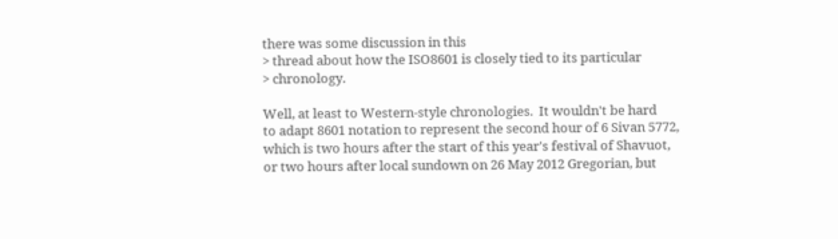there was some discussion in this
> thread about how the ISO8601 is closely tied to its particular
> chronology.

Well, at least to Western-style chronologies.  It wouldn't be hard
to adapt 8601 notation to represent the second hour of 6 Sivan 5772,
which is two hours after the start of this year's festival of Shavuot,
or two hours after local sundown on 26 May 2012 Gregorian, but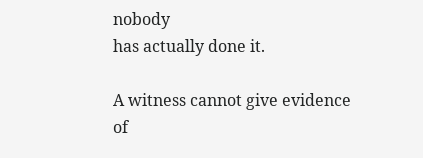nobody
has actually done it.

A witness cannot give evidence of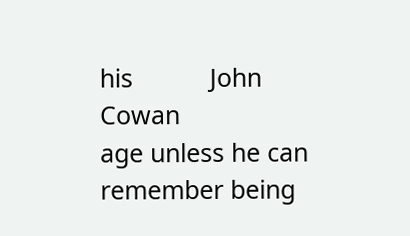his           John Cowan
age unless he can remember being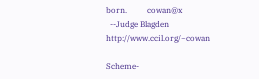born.          cowan@x
  --Judge Blagden                               http://www.ccil.org/~cowan

Scheme-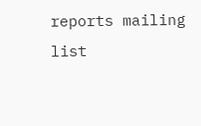reports mailing list